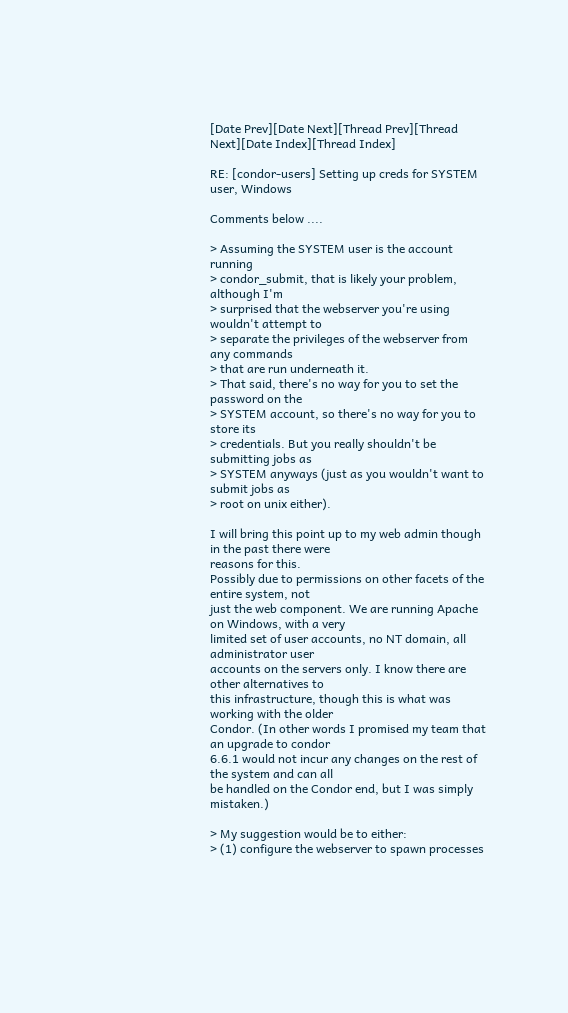[Date Prev][Date Next][Thread Prev][Thread Next][Date Index][Thread Index]

RE: [condor-users] Setting up creds for SYSTEM user, Windows

Comments below ....

> Assuming the SYSTEM user is the account running
> condor_submit, that is likely your problem, although I'm
> surprised that the webserver you're using wouldn't attempt to
> separate the privileges of the webserver from any commands
> that are run underneath it.
> That said, there's no way for you to set the password on the
> SYSTEM account, so there's no way for you to store its
> credentials. But you really shouldn't be submitting jobs as
> SYSTEM anyways (just as you wouldn't want to submit jobs as
> root on unix either).

I will bring this point up to my web admin though in the past there were
reasons for this.
Possibly due to permissions on other facets of the entire system, not
just the web component. We are running Apache on Windows, with a very
limited set of user accounts, no NT domain, all administrator user
accounts on the servers only. I know there are other alternatives to
this infrastructure, though this is what was working with the older
Condor. (In other words I promised my team that an upgrade to condor
6.6.1 would not incur any changes on the rest of the system and can all
be handled on the Condor end, but I was simply mistaken.)

> My suggestion would be to either:
> (1) configure the webserver to spawn processes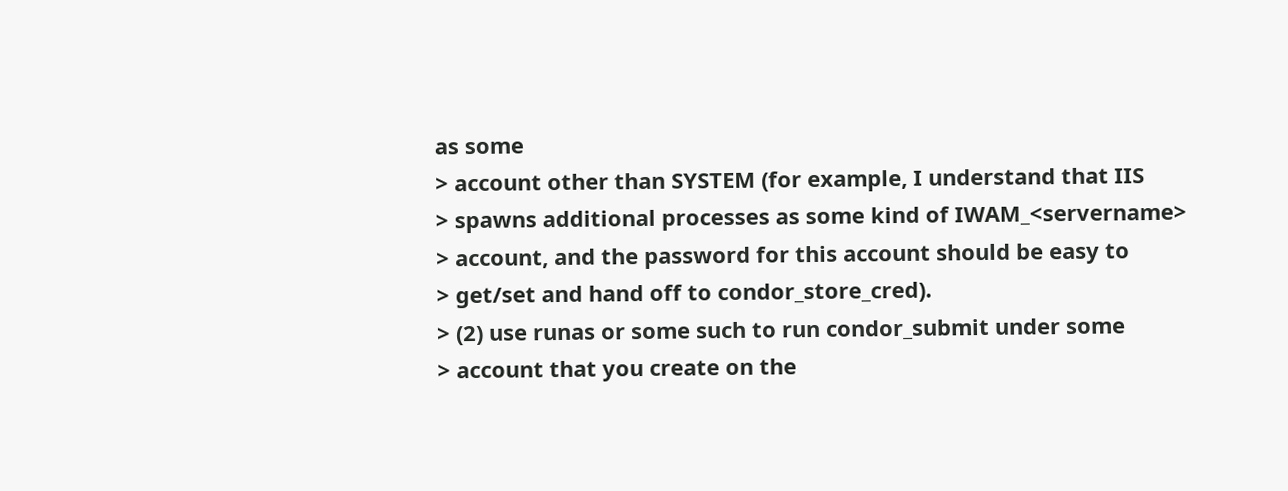as some
> account other than SYSTEM (for example, I understand that IIS
> spawns additional processes as some kind of IWAM_<servername>
> account, and the password for this account should be easy to
> get/set and hand off to condor_store_cred).
> (2) use runas or some such to run condor_submit under some
> account that you create on the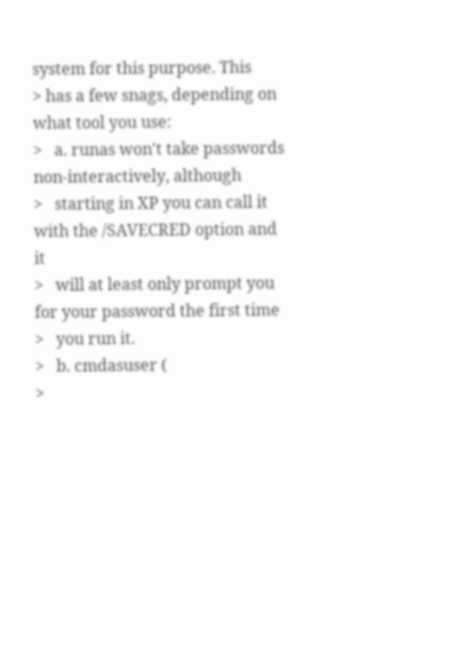system for this purpose. This
> has a few snags, depending on what tool you use:
>   a. runas won't take passwords non-interactively, although
>   starting in XP you can call it with the /SAVECRED option and it
>   will at least only prompt you for your password the first time
>   you run it.
>   b. cmdasuser (
>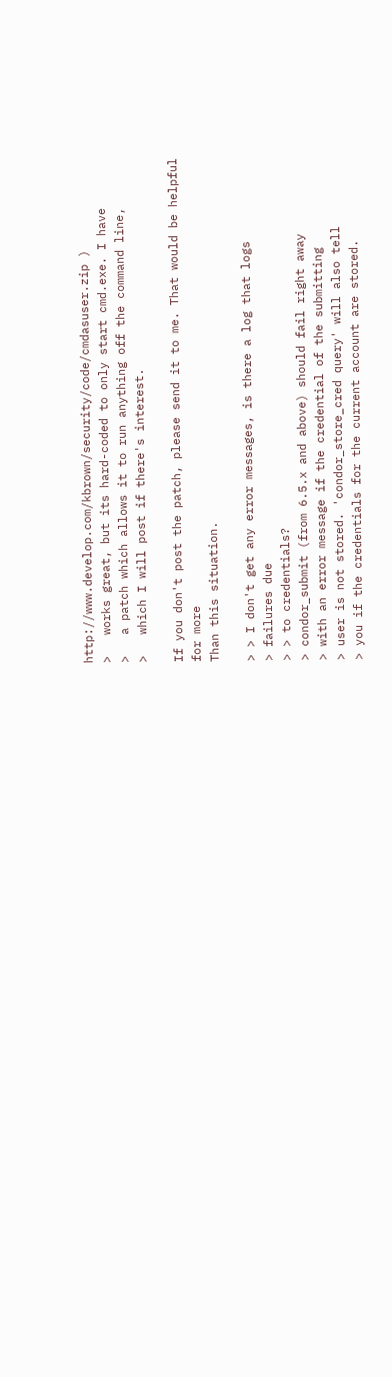http://www.develop.com/kbrown/security/code/cmdasuser.zip )
>   works great, but its hard-coded to only start cmd.exe. I have
>   a patch which allows it to run anything off the command line,
>   which I will post if there's interest.

If you don't post the patch, please send it to me. That would be helpful
for more
Than this situation.

> > I don't get any error messages, is there a log that logs
> failures due
> > to credentials?
> condor_submit (from 6.5.x and above) should fail right away
> with an error message if the credential of the submitting
> user is not stored. 'condor_store_cred query' will also tell
> you if the credentials for the current account are stored.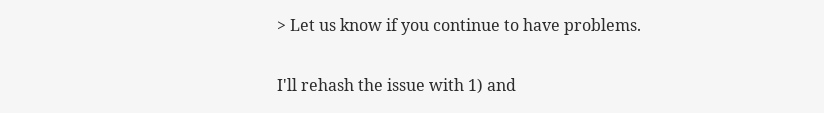> Let us know if you continue to have problems.

I'll rehash the issue with 1) and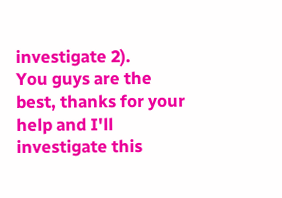investigate 2).
You guys are the best, thanks for your help and I'll investigate this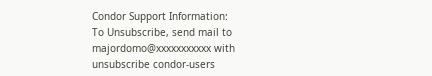Condor Support Information:
To Unsubscribe, send mail to majordomo@xxxxxxxxxxx with
unsubscribe condor-users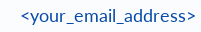<your_email_address>